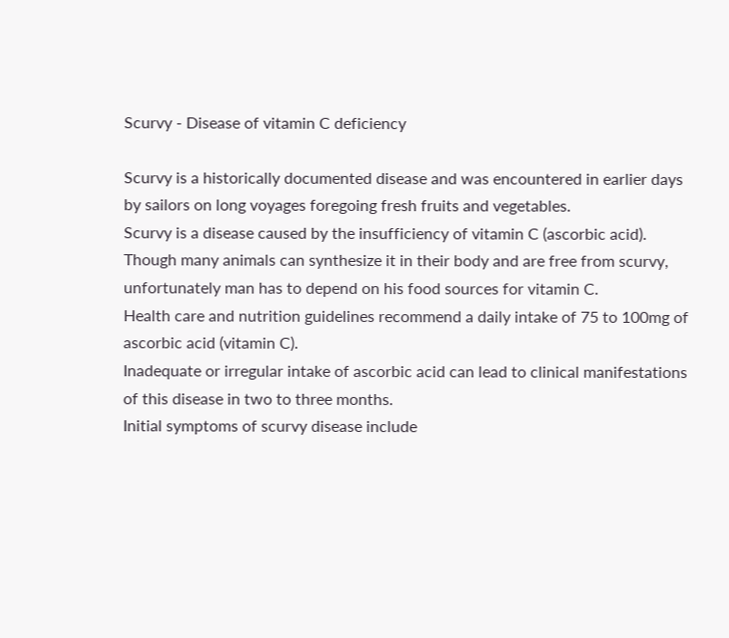Scurvy - Disease of vitamin C deficiency

Scurvy is a historically documented disease and was encountered in earlier days by sailors on long voyages foregoing fresh fruits and vegetables.
Scurvy is a disease caused by the insufficiency of vitamin C (ascorbic acid).
Though many animals can synthesize it in their body and are free from scurvy, unfortunately man has to depend on his food sources for vitamin C.
Health care and nutrition guidelines recommend a daily intake of 75 to 100mg of ascorbic acid (vitamin C).
Inadequate or irregular intake of ascorbic acid can lead to clinical manifestations of this disease in two to three months.
Initial symptoms of scurvy disease include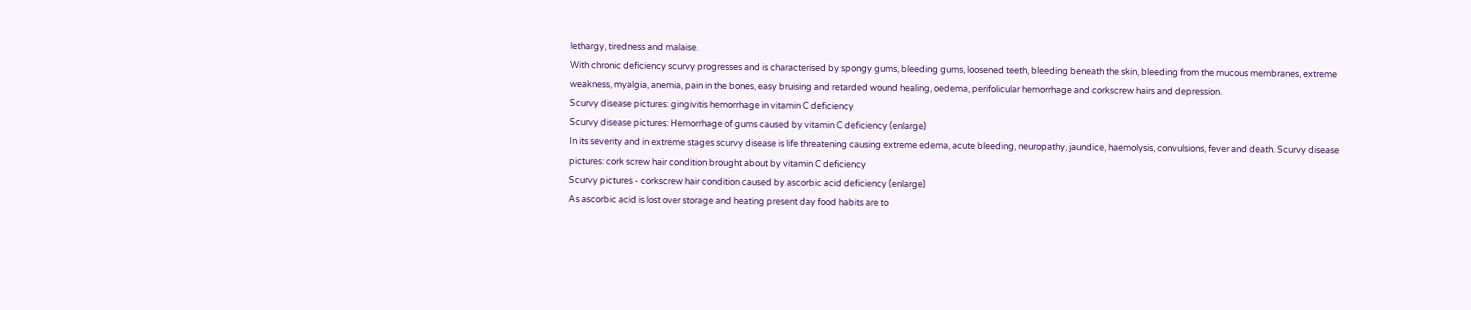lethargy, tiredness and malaise.
With chronic deficiency scurvy progresses and is characterised by spongy gums, bleeding gums, loosened teeth, bleeding beneath the skin, bleeding from the mucous membranes, extreme weakness, myalgia, anemia, pain in the bones, easy bruising and retarded wound healing, oedema, perifolicular hemorrhage and corkscrew hairs and depression.
Scurvy disease pictures: gingivitis hemorrhage in vitamin C deficiency
Scurvy disease pictures: Hemorrhage of gums caused by vitamin C deficiency (enlarge)
In its severity and in extreme stages scurvy disease is life threatening causing extreme edema, acute bleeding, neuropathy, jaundice, haemolysis, convulsions, fever and death. Scurvy disease pictures: cork screw hair condition brought about by vitamin C deficiency
Scurvy pictures - corkscrew hair condition caused by ascorbic acid deficiency (enlarge)
As ascorbic acid is lost over storage and heating present day food habits are to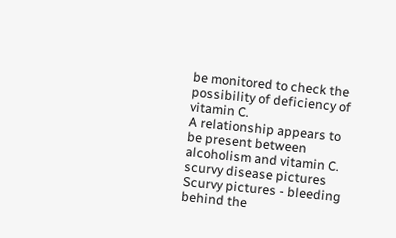be monitored to check the possibility of deficiency of vitamin C.
A relationship appears to be present between alcoholism and vitamin C.
scurvy disease pictures
Scurvy pictures - bleeding behind the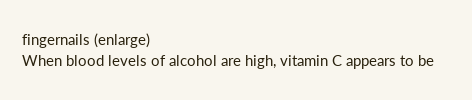fingernails (enlarge)
When blood levels of alcohol are high, vitamin C appears to be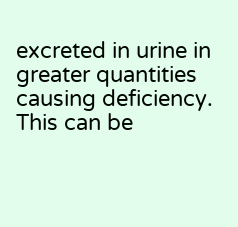excreted in urine in greater quantities causing deficiency.
This can be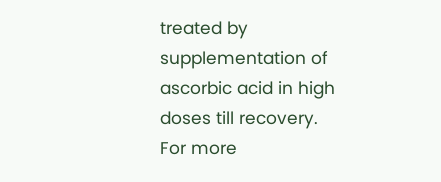treated by supplementation of ascorbic acid in high doses till recovery.
For more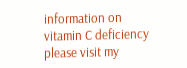information on vitamin C deficiency please visit my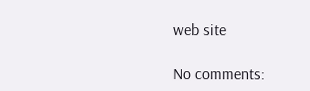web site

No comments: